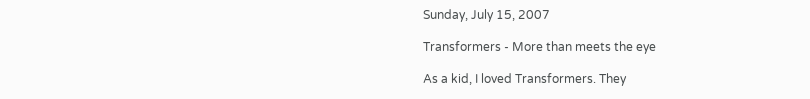Sunday, July 15, 2007

Transformers - More than meets the eye

As a kid, I loved Transformers. They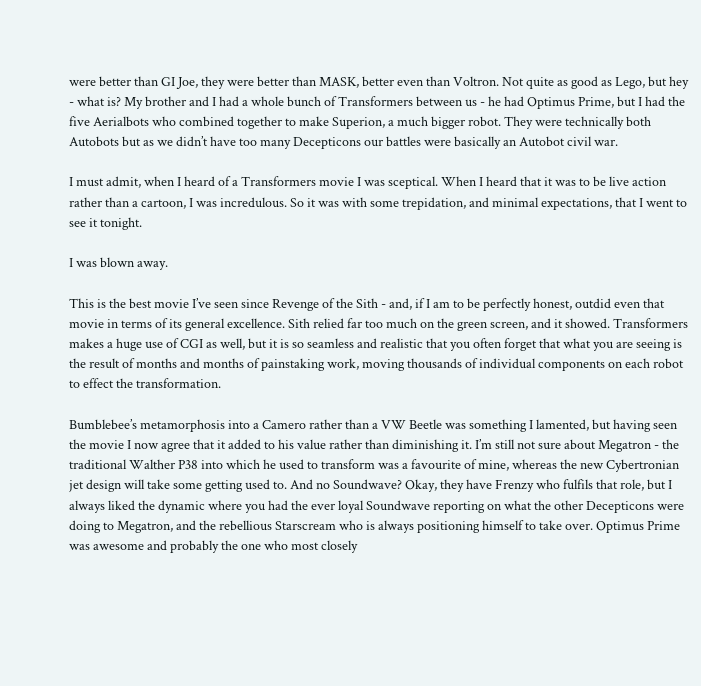were better than GI Joe, they were better than MASK, better even than Voltron. Not quite as good as Lego, but hey - what is? My brother and I had a whole bunch of Transformers between us - he had Optimus Prime, but I had the five Aerialbots who combined together to make Superion, a much bigger robot. They were technically both Autobots but as we didn’t have too many Decepticons our battles were basically an Autobot civil war.

I must admit, when I heard of a Transformers movie I was sceptical. When I heard that it was to be live action rather than a cartoon, I was incredulous. So it was with some trepidation, and minimal expectations, that I went to see it tonight.

I was blown away.

This is the best movie I’ve seen since Revenge of the Sith - and, if I am to be perfectly honest, outdid even that movie in terms of its general excellence. Sith relied far too much on the green screen, and it showed. Transformers makes a huge use of CGI as well, but it is so seamless and realistic that you often forget that what you are seeing is the result of months and months of painstaking work, moving thousands of individual components on each robot to effect the transformation.

Bumblebee’s metamorphosis into a Camero rather than a VW Beetle was something I lamented, but having seen the movie I now agree that it added to his value rather than diminishing it. I’m still not sure about Megatron - the traditional Walther P38 into which he used to transform was a favourite of mine, whereas the new Cybertronian jet design will take some getting used to. And no Soundwave? Okay, they have Frenzy who fulfils that role, but I always liked the dynamic where you had the ever loyal Soundwave reporting on what the other Decepticons were doing to Megatron, and the rebellious Starscream who is always positioning himself to take over. Optimus Prime was awesome and probably the one who most closely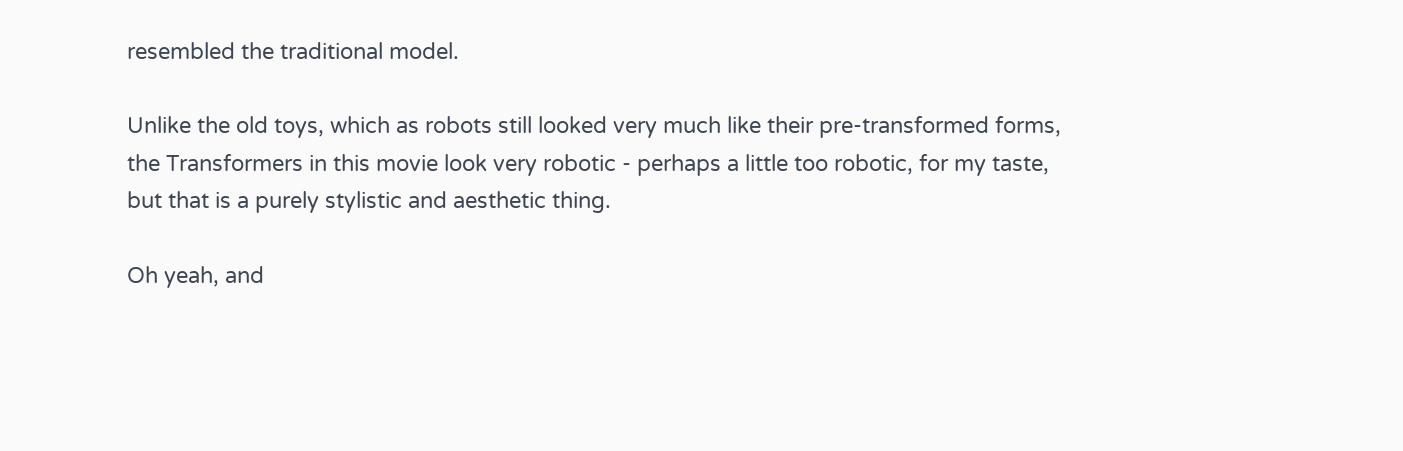resembled the traditional model.

Unlike the old toys, which as robots still looked very much like their pre-transformed forms, the Transformers in this movie look very robotic - perhaps a little too robotic, for my taste, but that is a purely stylistic and aesthetic thing.

Oh yeah, and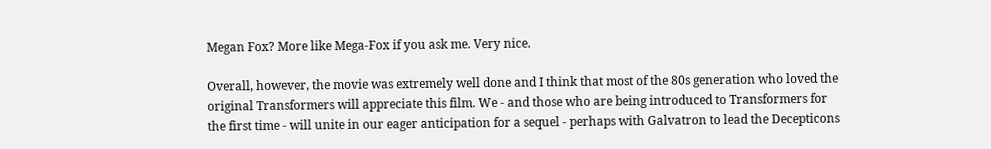Megan Fox? More like Mega-Fox if you ask me. Very nice.

Overall, however, the movie was extremely well done and I think that most of the 80s generation who loved the original Transformers will appreciate this film. We - and those who are being introduced to Transformers for the first time - will unite in our eager anticipation for a sequel - perhaps with Galvatron to lead the Decepticons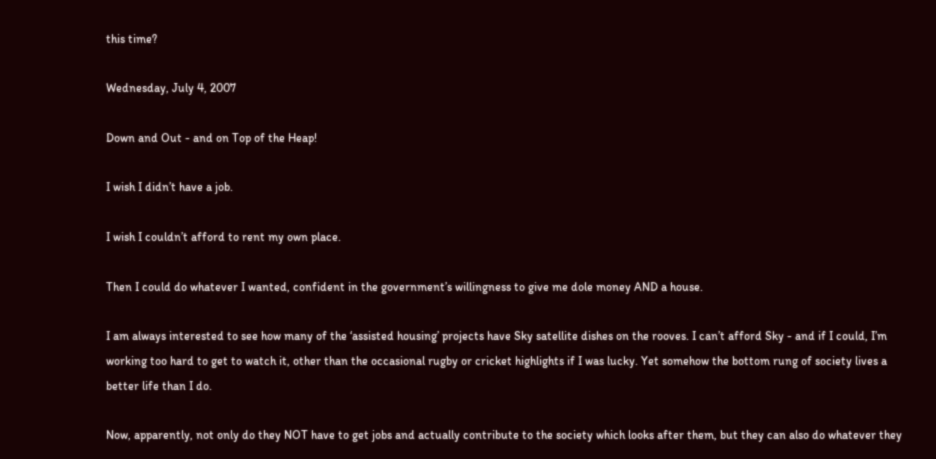this time?

Wednesday, July 4, 2007

Down and Out - and on Top of the Heap!

I wish I didn’t have a job.

I wish I couldn’t afford to rent my own place.

Then I could do whatever I wanted, confident in the government’s willingness to give me dole money AND a house.

I am always interested to see how many of the ‘assisted housing’ projects have Sky satellite dishes on the rooves. I can’t afford Sky - and if I could, I’m working too hard to get to watch it, other than the occasional rugby or cricket highlights if I was lucky. Yet somehow the bottom rung of society lives a better life than I do.

Now, apparently, not only do they NOT have to get jobs and actually contribute to the society which looks after them, but they can also do whatever they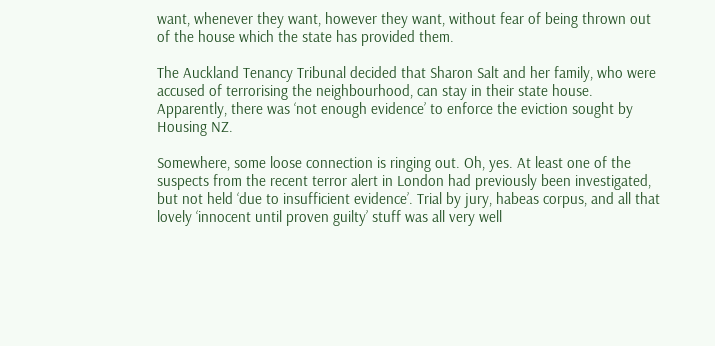want, whenever they want, however they want, without fear of being thrown out of the house which the state has provided them.

The Auckland Tenancy Tribunal decided that Sharon Salt and her family, who were accused of terrorising the neighbourhood, can stay in their state house. Apparently, there was ‘not enough evidence’ to enforce the eviction sought by Housing NZ.

Somewhere, some loose connection is ringing out. Oh, yes. At least one of the suspects from the recent terror alert in London had previously been investigated, but not held ‘due to insufficient evidence’. Trial by jury, habeas corpus, and all that lovely ‘innocent until proven guilty’ stuff was all very well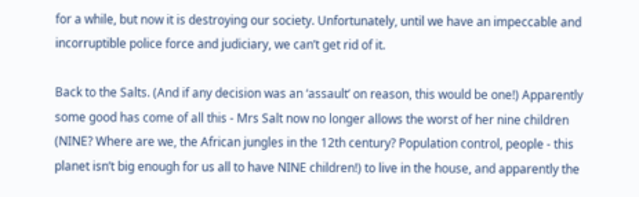for a while, but now it is destroying our society. Unfortunately, until we have an impeccable and incorruptible police force and judiciary, we can’t get rid of it.

Back to the Salts. (And if any decision was an ‘assault’ on reason, this would be one!) Apparently some good has come of all this - Mrs Salt now no longer allows the worst of her nine children (NINE? Where are we, the African jungles in the 12th century? Population control, people - this planet isn’t big enough for us all to have NINE children!) to live in the house, and apparently the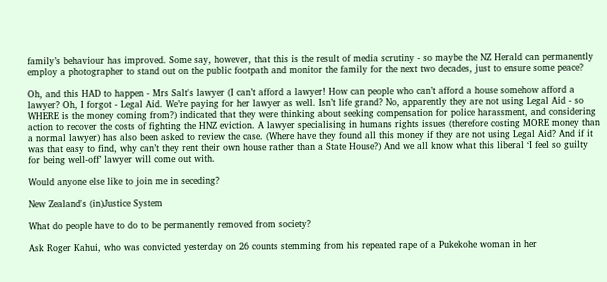family’s behaviour has improved. Some say, however, that this is the result of media scrutiny - so maybe the NZ Herald can permanently employ a photographer to stand out on the public footpath and monitor the family for the next two decades, just to ensure some peace?

Oh, and this HAD to happen - Mrs Salt's lawyer (I can’t afford a lawyer! How can people who can’t afford a house somehow afford a lawyer? Oh, I forgot - Legal Aid. We’re paying for her lawyer as well. Isn’t life grand? No, apparently they are not using Legal Aid - so WHERE is the money coming from?) indicated that they were thinking about seeking compensation for police harassment, and considering action to recover the costs of fighting the HNZ eviction. A lawyer specialising in humans rights issues (therefore costing MORE money than a normal lawyer) has also been asked to review the case. (Where have they found all this money if they are not using Legal Aid? And if it was that easy to find, why can’t they rent their own house rather than a State House?) And we all know what this liberal ‘I feel so guilty for being well-off’ lawyer will come out with.

Would anyone else like to join me in seceding?

New Zealand's (in)Justice System

What do people have to do to be permanently removed from society?

Ask Roger Kahui, who was convicted yesterday on 26 counts stemming from his repeated rape of a Pukekohe woman in her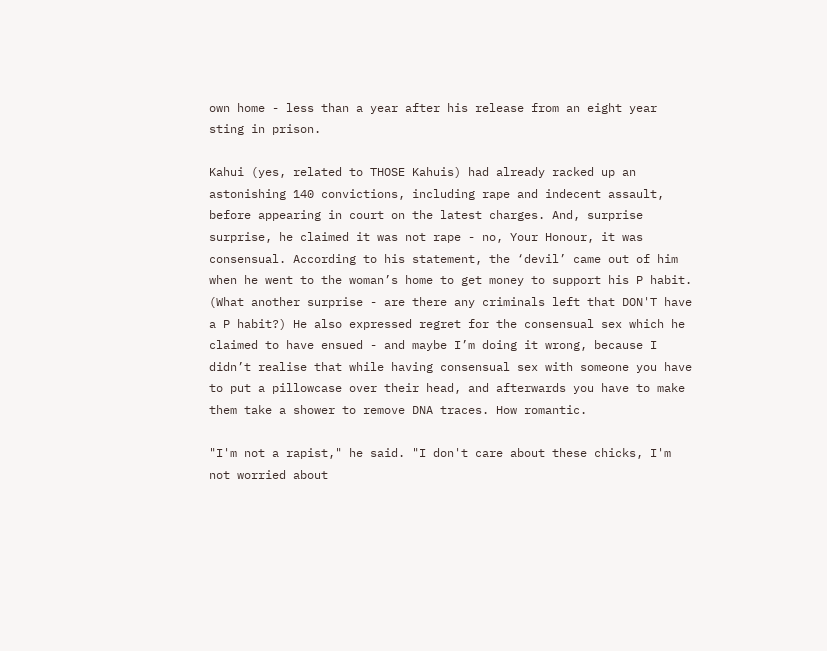own home - less than a year after his release from an eight year sting in prison.

Kahui (yes, related to THOSE Kahuis) had already racked up an astonishing 140 convictions, including rape and indecent assault, before appearing in court on the latest charges. And, surprise surprise, he claimed it was not rape - no, Your Honour, it was consensual. According to his statement, the ‘devil’ came out of him when he went to the woman’s home to get money to support his P habit. (What another surprise - are there any criminals left that DON'T have a P habit?) He also expressed regret for the consensual sex which he claimed to have ensued - and maybe I’m doing it wrong, because I didn’t realise that while having consensual sex with someone you have to put a pillowcase over their head, and afterwards you have to make them take a shower to remove DNA traces. How romantic.

"I'm not a rapist," he said. "I don't care about these chicks, I'm not worried about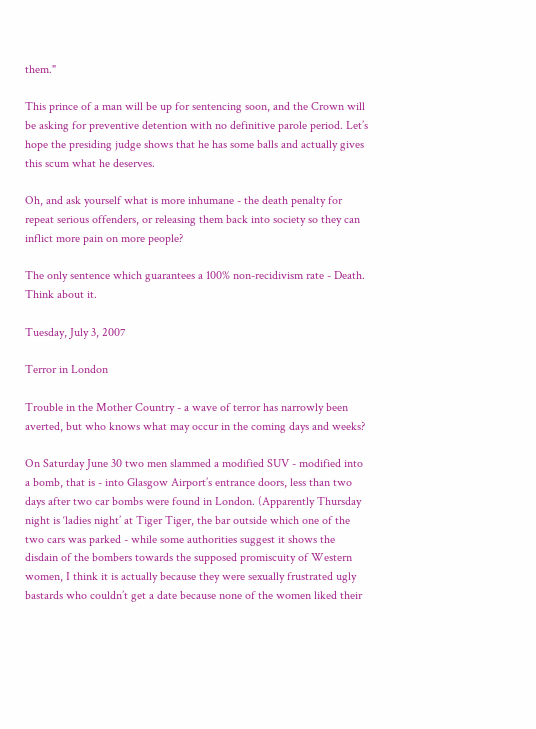them."

This prince of a man will be up for sentencing soon, and the Crown will be asking for preventive detention with no definitive parole period. Let’s hope the presiding judge shows that he has some balls and actually gives this scum what he deserves.

Oh, and ask yourself what is more inhumane - the death penalty for repeat serious offenders, or releasing them back into society so they can inflict more pain on more people?

The only sentence which guarantees a 100% non-recidivism rate - Death. Think about it.

Tuesday, July 3, 2007

Terror in London

Trouble in the Mother Country - a wave of terror has narrowly been averted, but who knows what may occur in the coming days and weeks?

On Saturday June 30 two men slammed a modified SUV - modified into a bomb, that is - into Glasgow Airport’s entrance doors, less than two days after two car bombs were found in London. (Apparently Thursday night is ‘ladies night’ at Tiger Tiger, the bar outside which one of the two cars was parked - while some authorities suggest it shows the disdain of the bombers towards the supposed promiscuity of Western women, I think it is actually because they were sexually frustrated ugly bastards who couldn’t get a date because none of the women liked their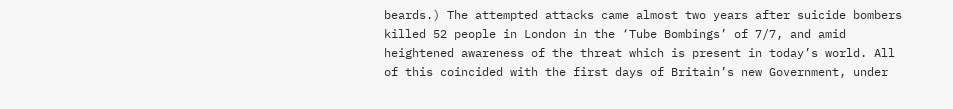beards.) The attempted attacks came almost two years after suicide bombers killed 52 people in London in the ‘Tube Bombings’ of 7/7, and amid heightened awareness of the threat which is present in today’s world. All of this coincided with the first days of Britain’s new Government, under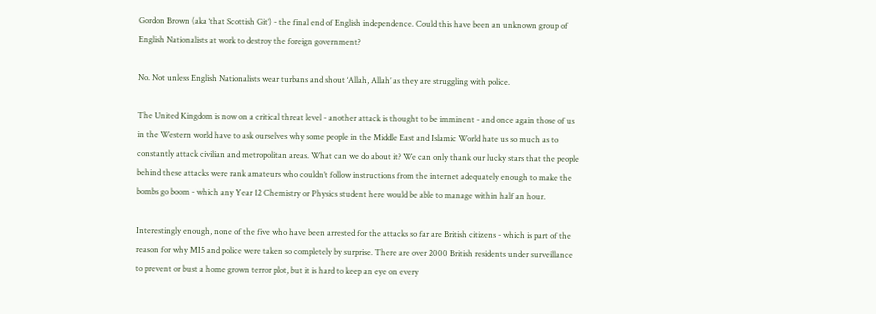Gordon Brown (aka ‘that Scottish Git’) - the final end of English independence. Could this have been an unknown group of English Nationalists at work to destroy the foreign government?

No. Not unless English Nationalists wear turbans and shout ‘Allah, Allah’ as they are struggling with police.

The United Kingdom is now on a critical threat level - another attack is thought to be imminent - and once again those of us in the Western world have to ask ourselves why some people in the Middle East and Islamic World hate us so much as to constantly attack civilian and metropolitan areas. What can we do about it? We can only thank our lucky stars that the people behind these attacks were rank amateurs who couldn’t follow instructions from the internet adequately enough to make the bombs go boom - which any Year 12 Chemistry or Physics student here would be able to manage within half an hour.

Interestingly enough, none of the five who have been arrested for the attacks so far are British citizens - which is part of the reason for why MI5 and police were taken so completely by surprise. There are over 2000 British residents under surveillance to prevent or bust a home grown terror plot, but it is hard to keep an eye on every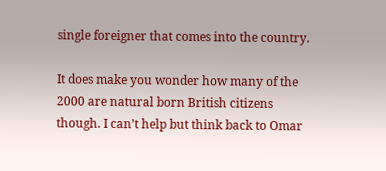single foreigner that comes into the country.

It does make you wonder how many of the 2000 are natural born British citizens though. I can’t help but think back to Omar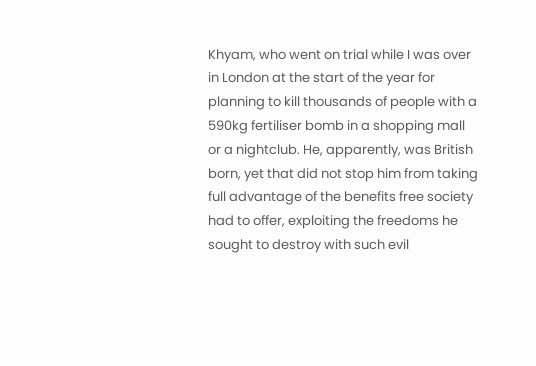Khyam, who went on trial while I was over in London at the start of the year for planning to kill thousands of people with a 590kg fertiliser bomb in a shopping mall or a nightclub. He, apparently, was British born, yet that did not stop him from taking full advantage of the benefits free society had to offer, exploiting the freedoms he sought to destroy with such evil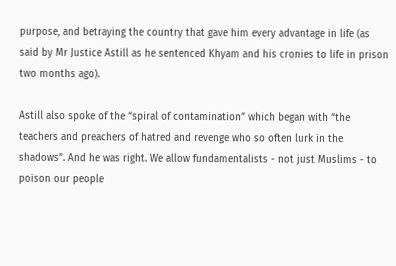purpose, and betraying the country that gave him every advantage in life (as said by Mr Justice Astill as he sentenced Khyam and his cronies to life in prison two months ago).

Astill also spoke of the “spiral of contamination” which began with “the teachers and preachers of hatred and revenge who so often lurk in the shadows”. And he was right. We allow fundamentalists - not just Muslims - to poison our people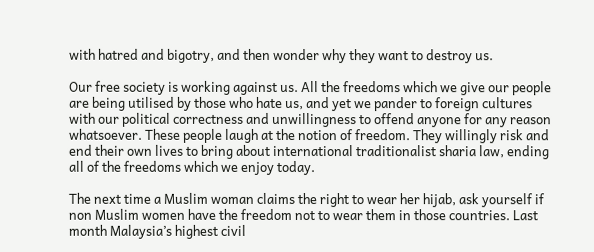with hatred and bigotry, and then wonder why they want to destroy us.

Our free society is working against us. All the freedoms which we give our people are being utilised by those who hate us, and yet we pander to foreign cultures with our political correctness and unwillingness to offend anyone for any reason whatsoever. These people laugh at the notion of freedom. They willingly risk and end their own lives to bring about international traditionalist sharia law, ending all of the freedoms which we enjoy today.

The next time a Muslim woman claims the right to wear her hijab, ask yourself if non Muslim women have the freedom not to wear them in those countries. Last month Malaysia’s highest civil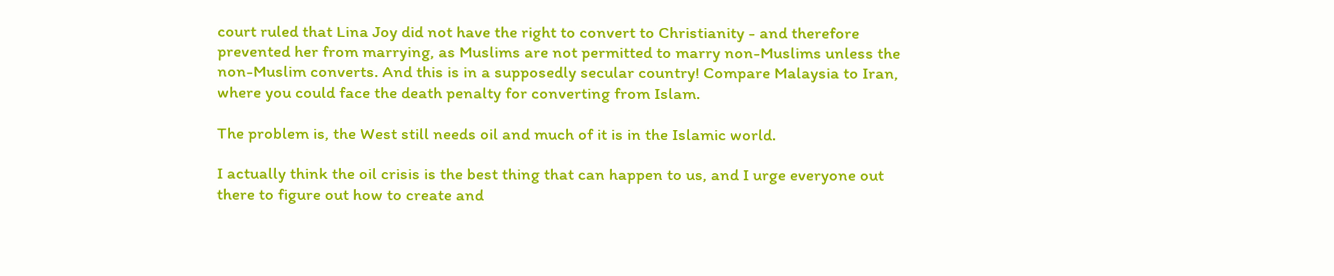court ruled that Lina Joy did not have the right to convert to Christianity - and therefore prevented her from marrying, as Muslims are not permitted to marry non-Muslims unless the non-Muslim converts. And this is in a supposedly secular country! Compare Malaysia to Iran, where you could face the death penalty for converting from Islam.

The problem is, the West still needs oil and much of it is in the Islamic world.

I actually think the oil crisis is the best thing that can happen to us, and I urge everyone out there to figure out how to create and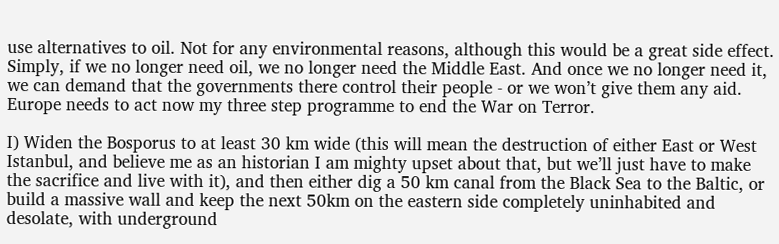use alternatives to oil. Not for any environmental reasons, although this would be a great side effect. Simply, if we no longer need oil, we no longer need the Middle East. And once we no longer need it, we can demand that the governments there control their people - or we won’t give them any aid. Europe needs to act now my three step programme to end the War on Terror.

I) Widen the Bosporus to at least 30 km wide (this will mean the destruction of either East or West Istanbul, and believe me as an historian I am mighty upset about that, but we’ll just have to make the sacrifice and live with it), and then either dig a 50 km canal from the Black Sea to the Baltic, or build a massive wall and keep the next 50km on the eastern side completely uninhabited and desolate, with underground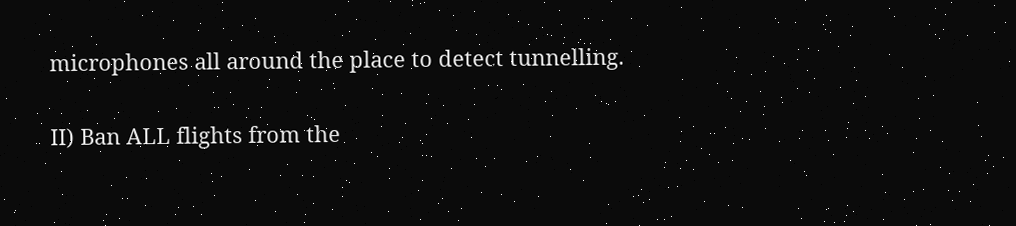microphones all around the place to detect tunnelling.

II) Ban ALL flights from the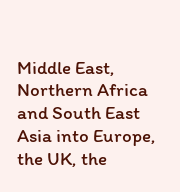Middle East, Northern Africa and South East Asia into Europe, the UK, the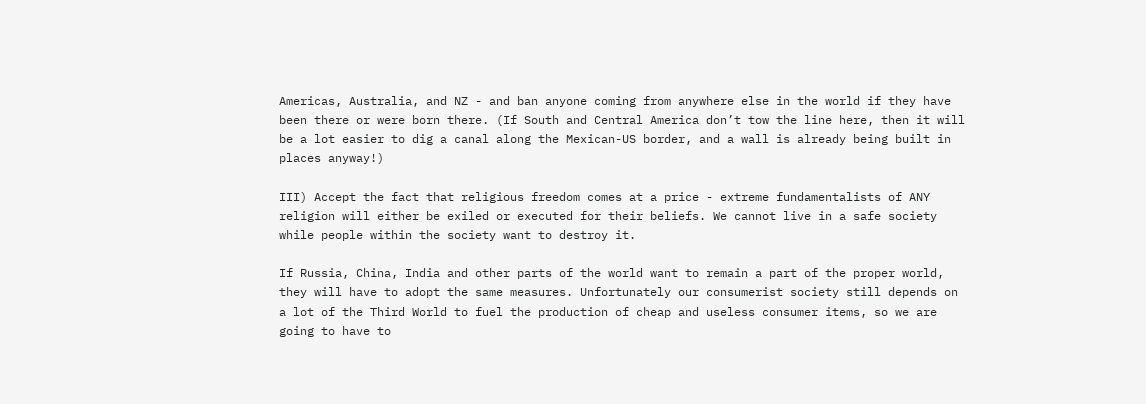Americas, Australia, and NZ - and ban anyone coming from anywhere else in the world if they have been there or were born there. (If South and Central America don’t tow the line here, then it will be a lot easier to dig a canal along the Mexican-US border, and a wall is already being built in places anyway!)

III) Accept the fact that religious freedom comes at a price - extreme fundamentalists of ANY religion will either be exiled or executed for their beliefs. We cannot live in a safe society while people within the society want to destroy it.

If Russia, China, India and other parts of the world want to remain a part of the proper world, they will have to adopt the same measures. Unfortunately our consumerist society still depends on a lot of the Third World to fuel the production of cheap and useless consumer items, so we are going to have to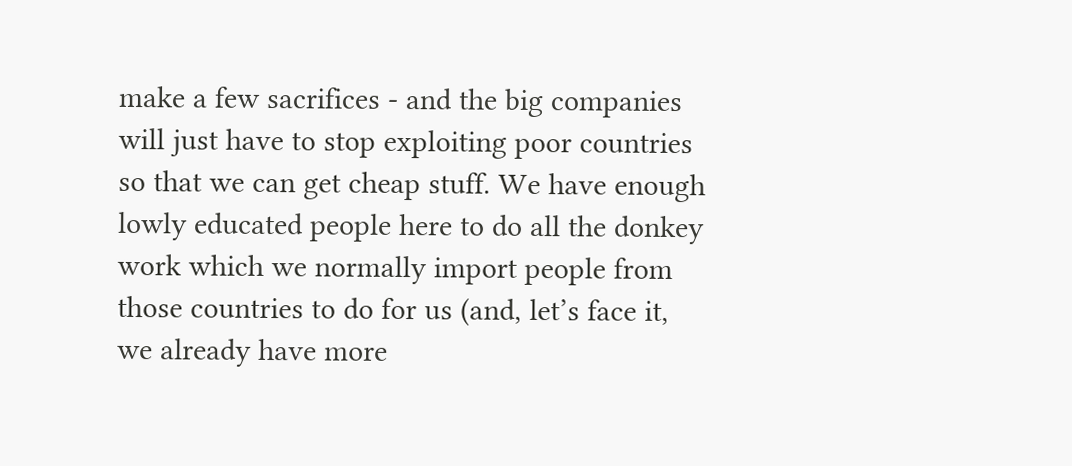make a few sacrifices - and the big companies will just have to stop exploiting poor countries so that we can get cheap stuff. We have enough lowly educated people here to do all the donkey work which we normally import people from those countries to do for us (and, let’s face it, we already have more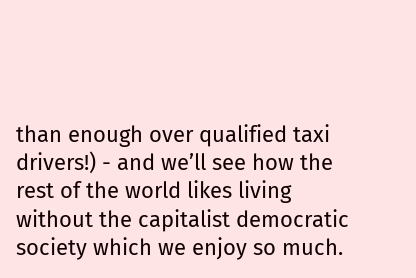than enough over qualified taxi drivers!) - and we’ll see how the rest of the world likes living without the capitalist democratic society which we enjoy so much.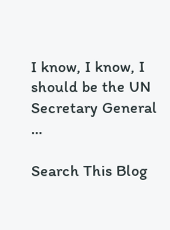I know, I know, I should be the UN Secretary General …

Search This Blog